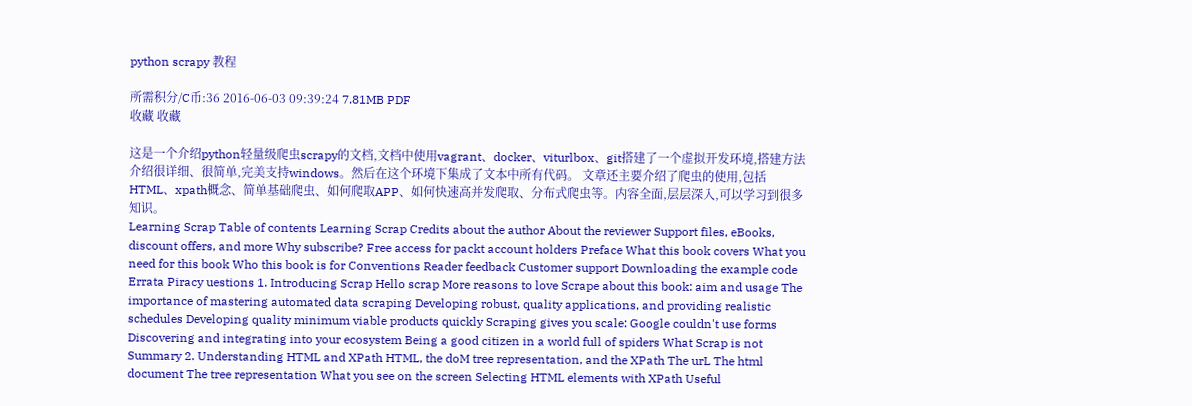python scrapy 教程

所需积分/C币:36 2016-06-03 09:39:24 7.81MB PDF
收藏 收藏

这是一个介绍python轻量级爬虫scrapy的文档,文档中使用vagrant、docker、viturlbox、git搭建了一个虚拟开发环境,搭建方法介绍很详细、很简单,完美支持windows。然后在这个环境下集成了文本中所有代码。 文章还主要介绍了爬虫的使用,包括HTML、xpath概念、简单基础爬虫、如何爬取APP、如何快速高并发爬取、分布式爬虫等。内容全面,层层深入,可以学习到很多知识。
Learning Scrap Table of contents Learning Scrap Credits about the author About the reviewer Support files, eBooks, discount offers, and more Why subscribe? Free access for packt account holders Preface What this book covers What you need for this book Who this book is for Conventions Reader feedback Customer support Downloading the example code Errata Piracy uestions 1. Introducing Scrap Hello scrap More reasons to love Scrape about this book: aim and usage The importance of mastering automated data scraping Developing robust, quality applications, and providing realistic schedules Developing quality minimum viable products quickly Scraping gives you scale: Google couldn't use forms Discovering and integrating into your ecosystem Being a good citizen in a world full of spiders What Scrap is not Summary 2. Understanding HTML and XPath HTML, the doM tree representation, and the XPath The urL The html document The tree representation What you see on the screen Selecting HTML elements with XPath Useful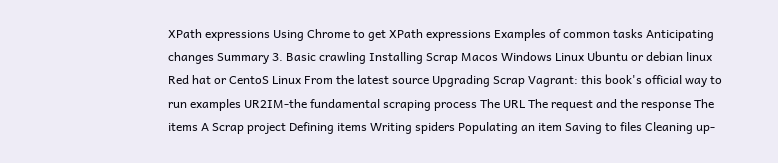XPath expressions Using Chrome to get XPath expressions Examples of common tasks Anticipating changes Summary 3. Basic crawling Installing Scrap Macos Windows Linux Ubuntu or debian linux Red hat or CentoS Linux From the latest source Upgrading Scrap Vagrant: this book's official way to run examples UR2IM-the fundamental scraping process The URL The request and the response The items A Scrap project Defining items Writing spiders Populating an item Saving to files Cleaning up-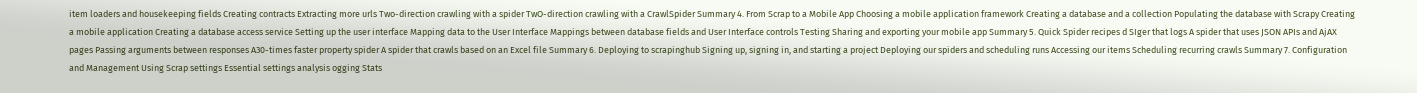item loaders and housekeeping fields Creating contracts Extracting more urls Two-direction crawling with a spider TwO-direction crawling with a CrawlSpider Summary 4. From Scrap to a Mobile App Choosing a mobile application framework Creating a database and a collection Populating the database with Scrapy Creating a mobile application Creating a database access service Setting up the user interface Mapping data to the User Interface Mappings between database fields and User Interface controls Testing Sharing and exporting your mobile app Summary 5. Quick Spider recipes d SIger that logs A spider that uses JSON APIs and AjAX pages Passing arguments between responses A30-times faster property spider A spider that crawls based on an Excel file Summary 6. Deploying to scrapinghub Signing up, signing in, and starting a project Deploying our spiders and scheduling runs Accessing our items Scheduling recurring crawls Summary 7. Configuration and Management Using Scrap settings Essential settings analysis ogging Stats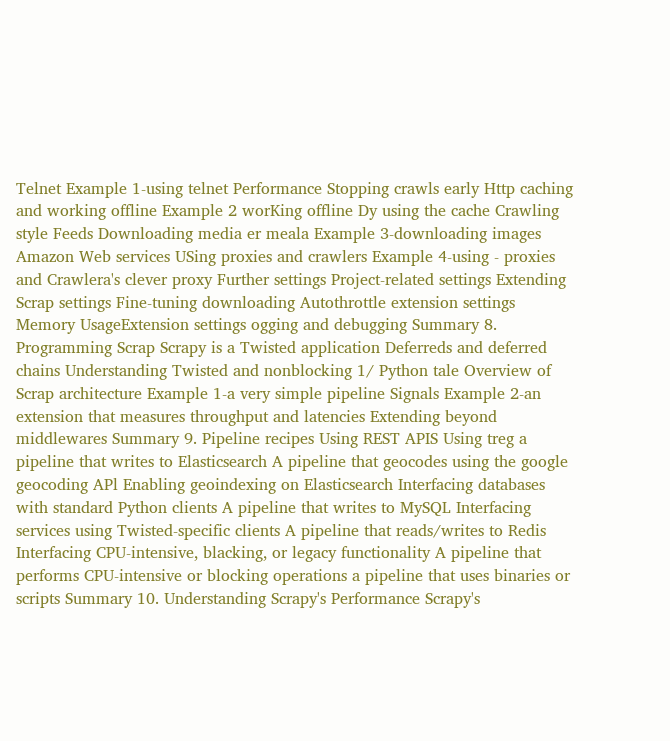Telnet Example 1-using telnet Performance Stopping crawls early Http caching and working offline Example 2 worKing offline Dy using the cache Crawling style Feeds Downloading media er meala Example 3-downloading images Amazon Web services USing proxies and crawlers Example 4-using - proxies and Crawlera's clever proxy Further settings Project-related settings Extending Scrap settings Fine-tuning downloading Autothrottle extension settings Memory UsageExtension settings ogging and debugging Summary 8. Programming Scrap Scrapy is a Twisted application Deferreds and deferred chains Understanding Twisted and nonblocking 1/ Python tale Overview of Scrap architecture Example 1-a very simple pipeline Signals Example 2-an extension that measures throughput and latencies Extending beyond middlewares Summary 9. Pipeline recipes Using REST APIS Using treg a pipeline that writes to Elasticsearch A pipeline that geocodes using the google geocoding APl Enabling geoindexing on Elasticsearch Interfacing databases with standard Python clients A pipeline that writes to MySQL Interfacing services using Twisted-specific clients A pipeline that reads/writes to Redis Interfacing CPU-intensive, blacking, or legacy functionality A pipeline that performs CPU-intensive or blocking operations a pipeline that uses binaries or scripts Summary 10. Understanding Scrapy's Performance Scrapy's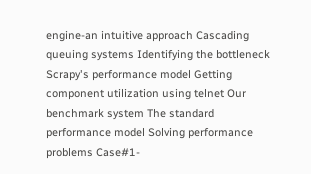engine-an intuitive approach Cascading queuing systems Identifying the bottleneck Scrapy's performance model Getting component utilization using telnet Our benchmark system The standard performance model Solving performance problems Case#1-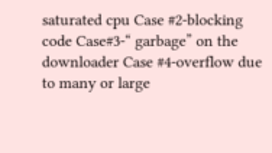saturated cpu Case #2-blocking code Case#3-“ garbage” on the downloader Case #4-overflow due to many or large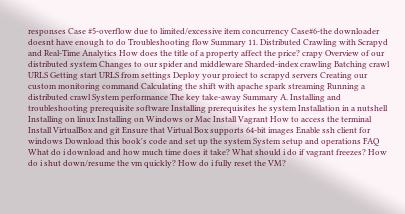responses Case #5-overflow due to limited/excessive item concurrency Case#6-the downloader doesnt have enough to do Troubleshooting flow Summary 11. Distributed Crawling with Scrapyd and Real-Time Analytics How does the title of a property affect the price? crapy Overview of our distributed system Changes to our spider and middleware Sharded-index crawling Batching crawl URLS Getting start URLS from settings Deploy your proiect to scrapyd servers Creating our custom monitoring command Calculating the shift with apache spark streaming Running a distributed crawl System performance The key take-away Summary A. Installing and troubleshooting prerequisite software Installing prerequisites he system Installation in a nutshell Installing on linux Installing on Windows or Mac Install Vagrant How to access the terminal Install VirtualBox and git Ensure that Virtual Box supports 64-bit images Enable ssh client for windows Download this book's code and set up the system System setup and operations FAQ What do i download and how much time does it take? What should i do if vagrant freezes? How do i shut down/resume the vm quickly? How do i fully reset the VM?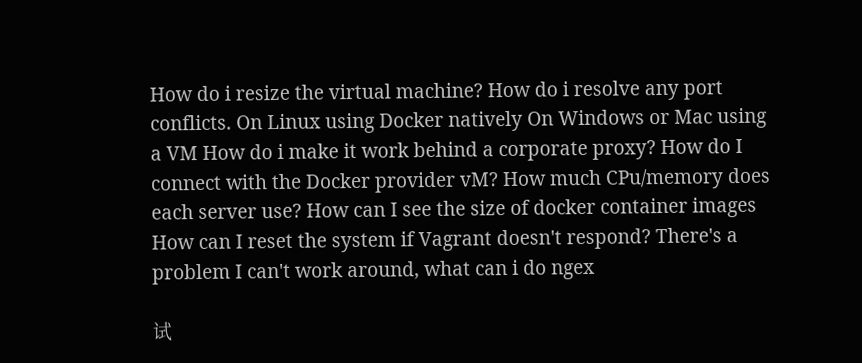How do i resize the virtual machine? How do i resolve any port conflicts. On Linux using Docker natively On Windows or Mac using a VM How do i make it work behind a corporate proxy? How do I connect with the Docker provider vM? How much CPu/memory does each server use? How can I see the size of docker container images How can I reset the system if Vagrant doesn't respond? There's a problem I can't work around, what can i do ngex

试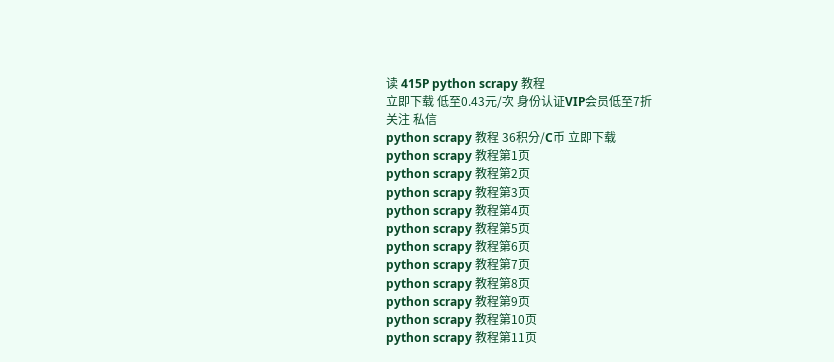读 415P python scrapy 教程
立即下载 低至0.43元/次 身份认证VIP会员低至7折
关注 私信
python scrapy 教程 36积分/C币 立即下载
python scrapy 教程第1页
python scrapy 教程第2页
python scrapy 教程第3页
python scrapy 教程第4页
python scrapy 教程第5页
python scrapy 教程第6页
python scrapy 教程第7页
python scrapy 教程第8页
python scrapy 教程第9页
python scrapy 教程第10页
python scrapy 教程第11页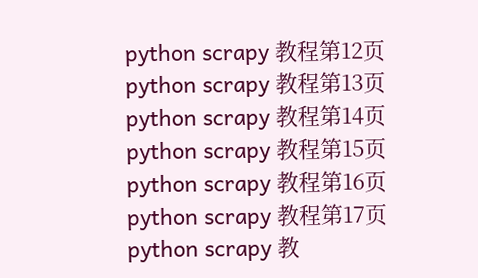python scrapy 教程第12页
python scrapy 教程第13页
python scrapy 教程第14页
python scrapy 教程第15页
python scrapy 教程第16页
python scrapy 教程第17页
python scrapy 教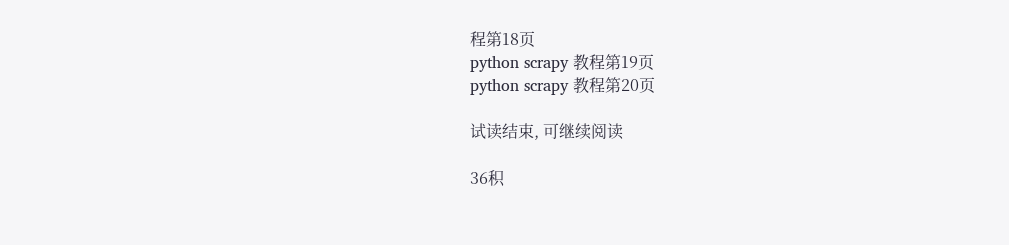程第18页
python scrapy 教程第19页
python scrapy 教程第20页

试读结束, 可继续阅读

36积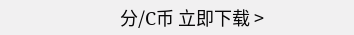分/C币 立即下载 >